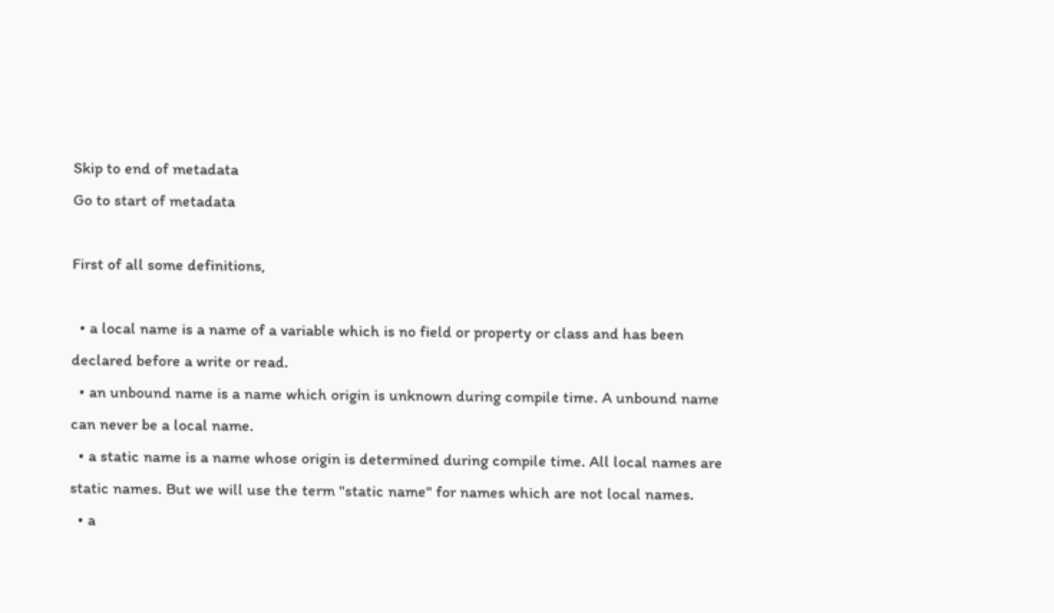Skip to end of metadata
Go to start of metadata

First of all some definitions,

  • a local name is a name of a variable which is no field or property or class and has been declared before a write or read.
  • an unbound name is a name which origin is unknown during compile time. A unbound name can never be a local name.
  • a static name is a name whose origin is determined during compile time. All local names are static names. But we will use the term "static name" for names which are not local names.
  • a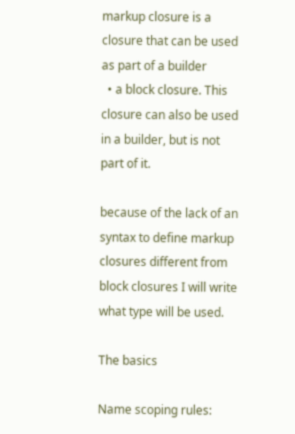markup closure is a closure that can be used as part of a builder
  • a block closure. This closure can also be used in a builder, but is not part of it.

because of the lack of an syntax to define markup closures different from block closures I will write what type will be used.

The basics

Name scoping rules: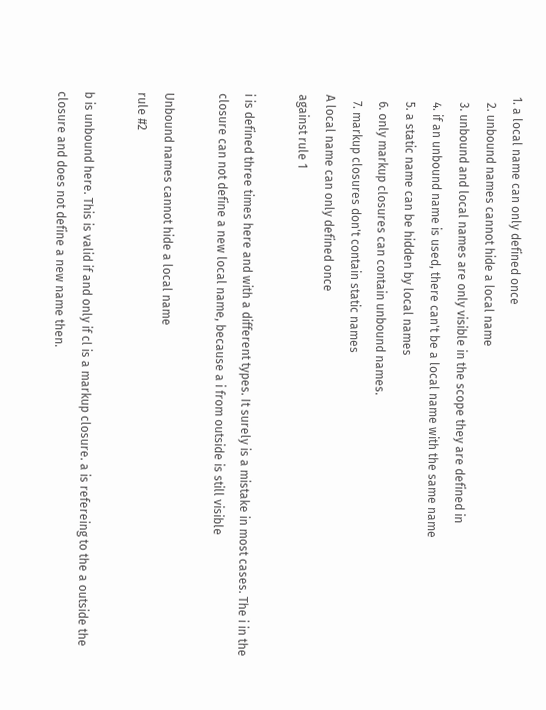1. a local name can only defined once
  2. unbound names cannot hide a local name
  3. unbound and local names are only visible in the scope they are defined in
  4. if an unbound name is used, there can't be a local name with the same name
  5. a static name can be hidden by local names
  6. only markup closures can contain unbound names.
  7. markup closures don't contain static names
A local name can only defined once
against rule 1

i is defined three times here and with a different types. It surely is a mistake in most cases. The i in the closure can not define a new local name, because a i from outside is still visible

Unbound names cannot hide a local name
rule #2

b is unbound here. This is valid if and only if cl is a markup closure. a is refereing to the a outside the closure and does not define a new name then.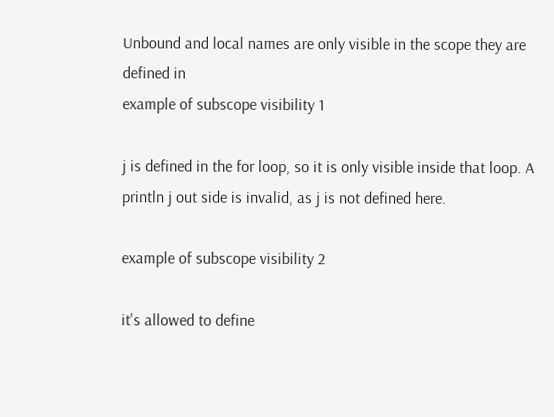Unbound and local names are only visible in the scope they are defined in
example of subscope visibility 1

j is defined in the for loop, so it is only visible inside that loop. A println j out side is invalid, as j is not defined here.

example of subscope visibility 2

it's allowed to define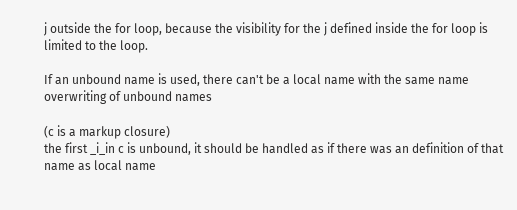j outside the for loop, because the visibility for the j defined inside the for loop is limited to the loop.

If an unbound name is used, there can't be a local name with the same name
overwriting of unbound names

(c is a markup closure)
the first _i_in c is unbound, it should be handled as if there was an definition of that name as local name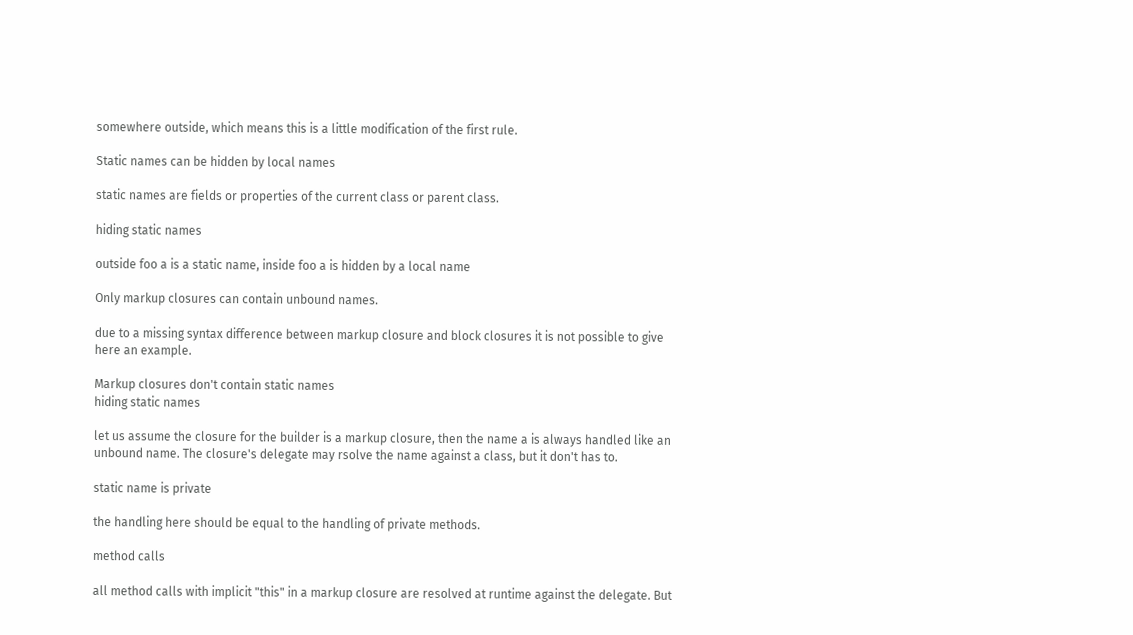somewhere outside, which means this is a little modification of the first rule.

Static names can be hidden by local names

static names are fields or properties of the current class or parent class.

hiding static names

outside foo a is a static name, inside foo a is hidden by a local name

Only markup closures can contain unbound names.

due to a missing syntax difference between markup closure and block closures it is not possible to give here an example.

Markup closures don't contain static names
hiding static names

let us assume the closure for the builder is a markup closure, then the name a is always handled like an unbound name. The closure's delegate may rsolve the name against a class, but it don't has to.

static name is private

the handling here should be equal to the handling of private methods.

method calls

all method calls with implicit "this" in a markup closure are resolved at runtime against the delegate. But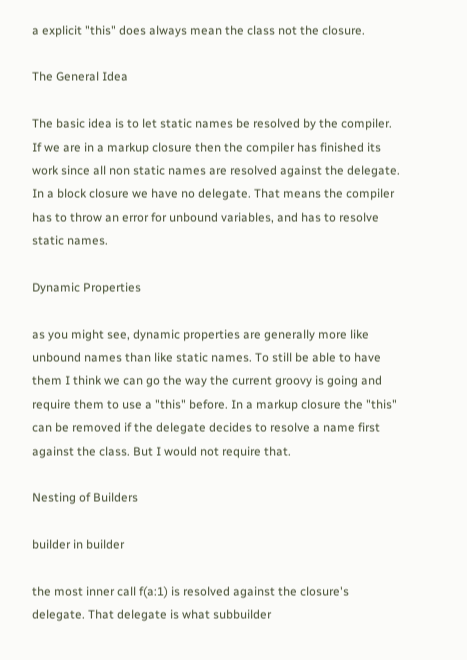a explicit "this" does always mean the class not the closure.

The General Idea

The basic idea is to let static names be resolved by the compiler. If we are in a markup closure then the compiler has finished its work since all non static names are resolved against the delegate. In a block closure we have no delegate. That means the compiler has to throw an error for unbound variables, and has to resolve static names.

Dynamic Properties

as you might see, dynamic properties are generally more like unbound names than like static names. To still be able to have them I think we can go the way the current groovy is going and require them to use a "this" before. In a markup closure the "this" can be removed if the delegate decides to resolve a name first against the class. But I would not require that.

Nesting of Builders

builder in builder

the most inner call f(a:1) is resolved against the closure's delegate. That delegate is what subbuilder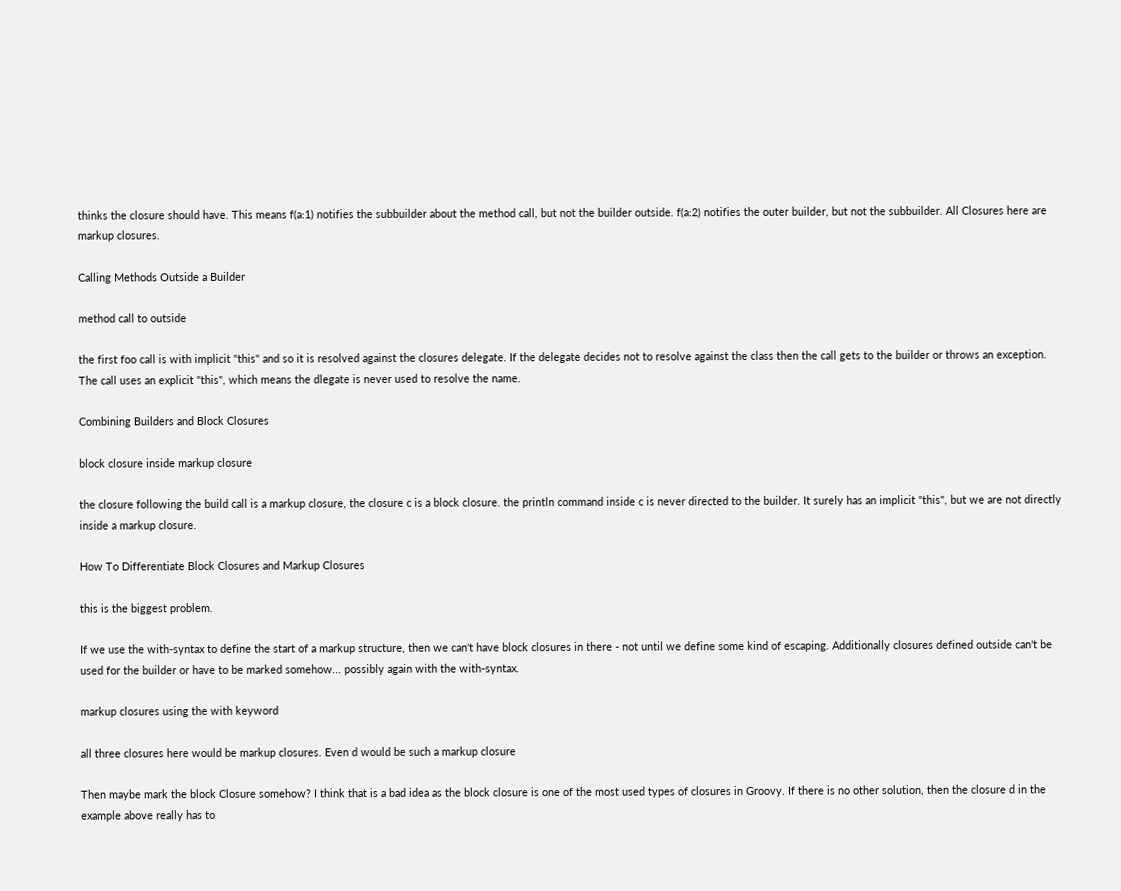thinks the closure should have. This means f(a:1) notifies the subbuilder about the method call, but not the builder outside. f(a:2) notifies the outer builder, but not the subbuilder. All Closures here are markup closures.

Calling Methods Outside a Builder

method call to outside

the first foo call is with implicit "this" and so it is resolved against the closures delegate. If the delegate decides not to resolve against the class then the call gets to the builder or throws an exception. The call uses an explicit "this", which means the dlegate is never used to resolve the name.

Combining Builders and Block Closures

block closure inside markup closure

the closure following the build call is a markup closure, the closure c is a block closure. the println command inside c is never directed to the builder. It surely has an implicit "this", but we are not directly inside a markup closure.

How To Differentiate Block Closures and Markup Closures

this is the biggest problem.

If we use the with-syntax to define the start of a markup structure, then we can't have block closures in there - not until we define some kind of escaping. Additionally closures defined outside can't be used for the builder or have to be marked somehow... possibly again with the with-syntax.

markup closures using the with keyword

all three closures here would be markup closures. Even d would be such a markup closure

Then maybe mark the block Closure somehow? I think that is a bad idea as the block closure is one of the most used types of closures in Groovy. If there is no other solution, then the closure d in the example above really has to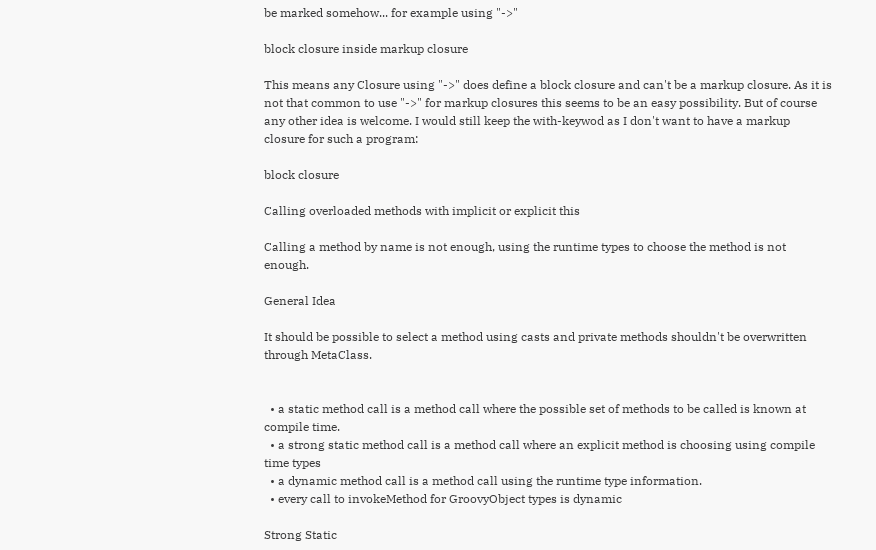be marked somehow... for example using "->"

block closure inside markup closure

This means any Closure using "->" does define a block closure and can't be a markup closure. As it is not that common to use "->" for markup closures this seems to be an easy possibility. But of course any other idea is welcome. I would still keep the with-keywod as I don't want to have a markup closure for such a program:

block closure

Calling overloaded methods with implicit or explicit this

Calling a method by name is not enough, using the runtime types to choose the method is not enough.

General Idea

It should be possible to select a method using casts and private methods shouldn't be overwritten through MetaClass.


  • a static method call is a method call where the possible set of methods to be called is known at compile time.
  • a strong static method call is a method call where an explicit method is choosing using compile time types
  • a dynamic method call is a method call using the runtime type information.
  • every call to invokeMethod for GroovyObject types is dynamic

Strong Static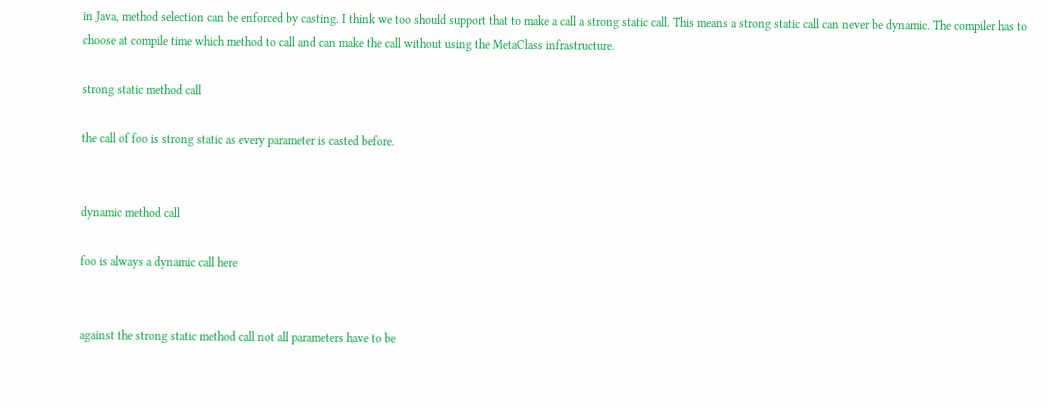in Java, method selection can be enforced by casting. I think we too should support that to make a call a strong static call. This means a strong static call can never be dynamic. The compiler has to choose at compile time which method to call and can make the call without using the MetaClass infrastructure.

strong static method call

the call of foo is strong static as every parameter is casted before.


dynamic method call

foo is always a dynamic call here


against the strong static method call not all parameters have to be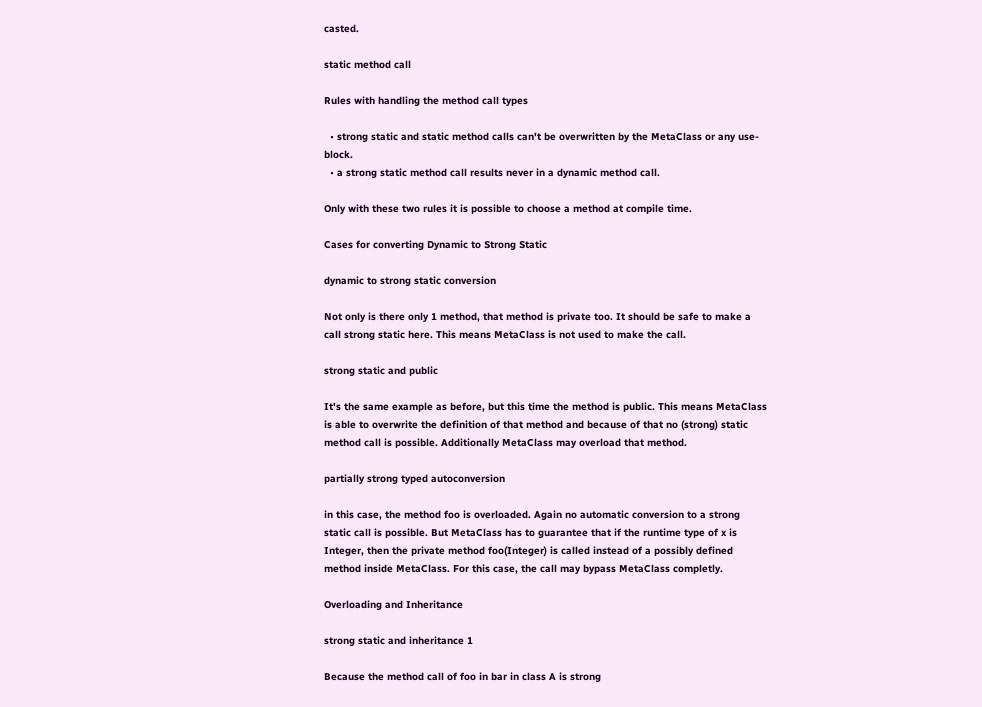casted.

static method call

Rules with handling the method call types

  • strong static and static method calls can't be overwritten by the MetaClass or any use-block.
  • a strong static method call results never in a dynamic method call.

Only with these two rules it is possible to choose a method at compile time.

Cases for converting Dynamic to Strong Static

dynamic to strong static conversion

Not only is there only 1 method, that method is private too. It should be safe to make a call strong static here. This means MetaClass is not used to make the call.

strong static and public

It's the same example as before, but this time the method is public. This means MetaClass is able to overwrite the definition of that method and because of that no (strong) static method call is possible. Additionally MetaClass may overload that method.

partially strong typed autoconversion

in this case, the method foo is overloaded. Again no automatic conversion to a strong static call is possible. But MetaClass has to guarantee that if the runtime type of x is Integer, then the private method foo(Integer) is called instead of a possibly defined method inside MetaClass. For this case, the call may bypass MetaClass completly.

Overloading and Inheritance

strong static and inheritance 1

Because the method call of foo in bar in class A is strong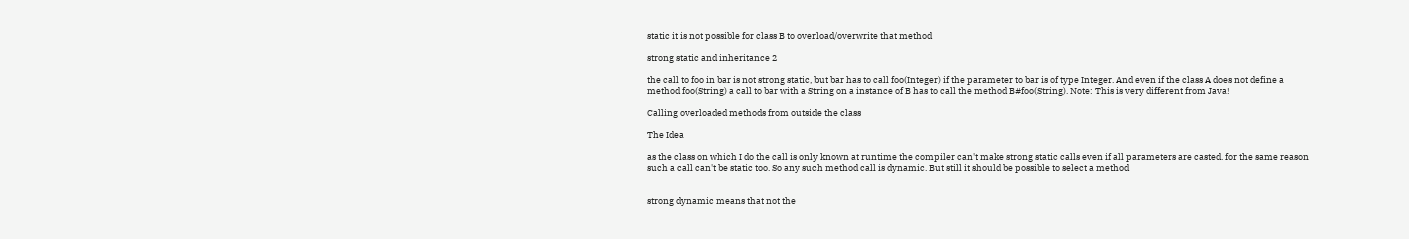static it is not possible for class B to overload/overwrite that method

strong static and inheritance 2

the call to foo in bar is not strong static, but bar has to call foo(Integer) if the parameter to bar is of type Integer. And even if the class A does not define a method foo(String) a call to bar with a String on a instance of B has to call the method B#foo(String). Note: This is very different from Java!

Calling overloaded methods from outside the class

The Idea

as the class on which I do the call is only known at runtime the compiler can't make strong static calls even if all parameters are casted. for the same reason such a call can't be static too. So any such method call is dynamic. But still it should be possible to select a method


strong dynamic means that not the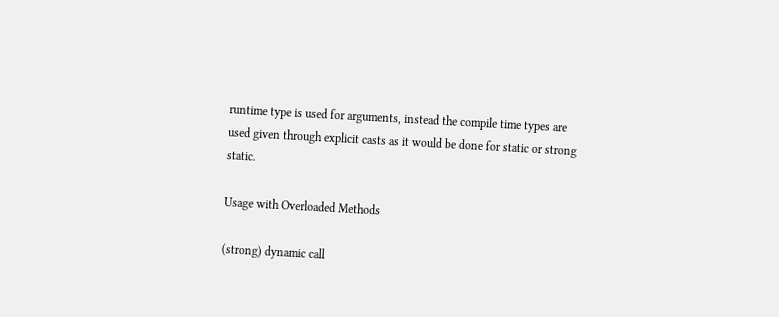runtime type is used for arguments, instead the compile time types are used given through explicit casts as it would be done for static or strong static.

Usage with Overloaded Methods

(strong) dynamic call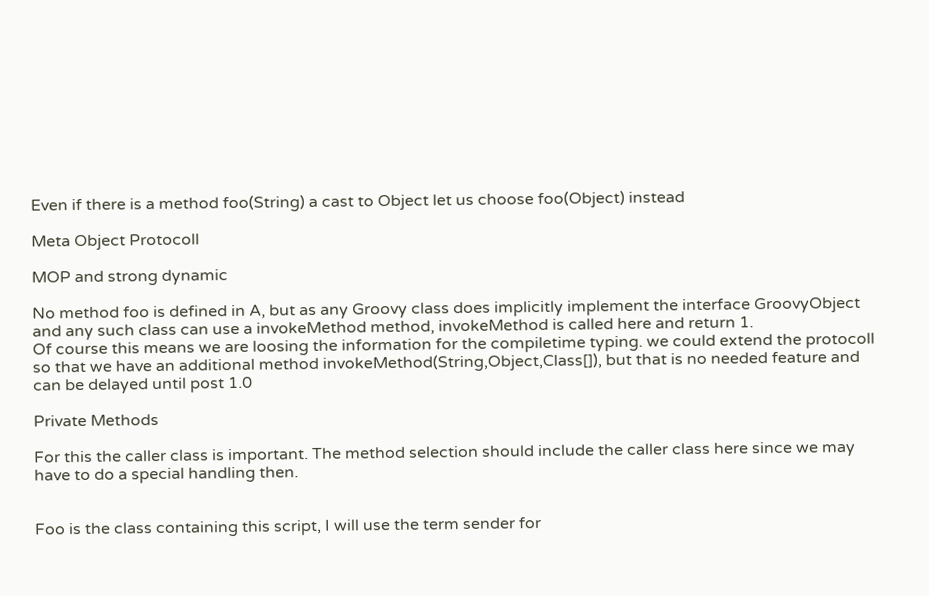Even if there is a method foo(String) a cast to Object let us choose foo(Object) instead

Meta Object Protocoll

MOP and strong dynamic

No method foo is defined in A, but as any Groovy class does implicitly implement the interface GroovyObject and any such class can use a invokeMethod method, invokeMethod is called here and return 1.
Of course this means we are loosing the information for the compiletime typing. we could extend the protocoll so that we have an additional method invokeMethod(String,Object,Class[]), but that is no needed feature and can be delayed until post 1.0

Private Methods

For this the caller class is important. The method selection should include the caller class here since we may have to do a special handling then.


Foo is the class containing this script, I will use the term sender for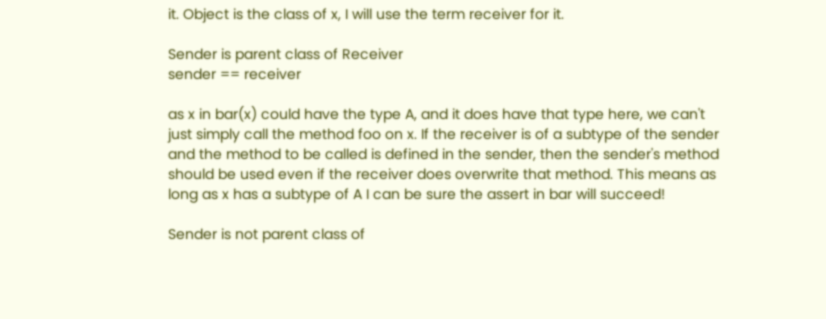it. Object is the class of x, I will use the term receiver for it.

Sender is parent class of Receiver
sender == receiver

as x in bar(x) could have the type A, and it does have that type here, we can't just simply call the method foo on x. If the receiver is of a subtype of the sender and the method to be called is defined in the sender, then the sender's method should be used even if the receiver does overwrite that method. This means as long as x has a subtype of A I can be sure the assert in bar will succeed!

Sender is not parent class of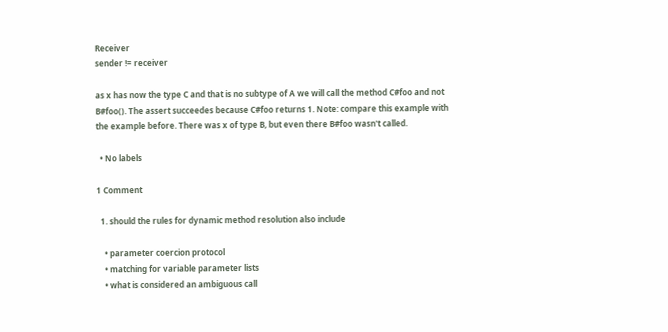Receiver
sender != receiver

as x has now the type C and that is no subtype of A we will call the method C#foo and not B#foo(). The assert succeedes because C#foo returns 1. Note: compare this example with the example before. There was x of type B, but even there B#foo wasn't called.

  • No labels

1 Comment

  1. should the rules for dynamic method resolution also include

    • parameter coercion protocol
    • matching for variable parameter lists
    • what is considered an ambiguous call